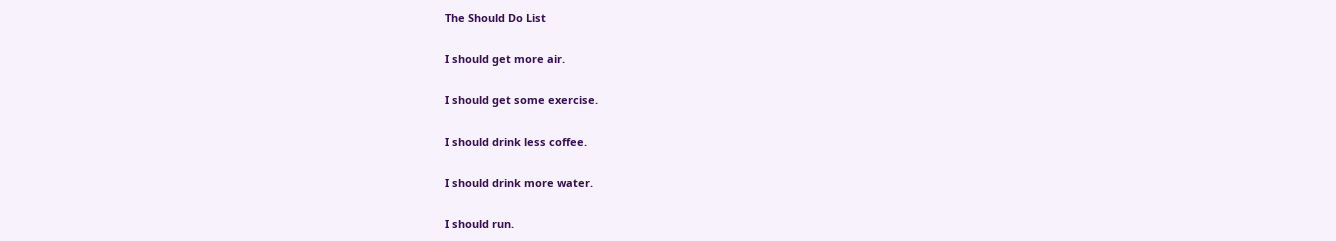The Should Do List

I should get more air.

I should get some exercise.

I should drink less coffee.

I should drink more water.

I should run.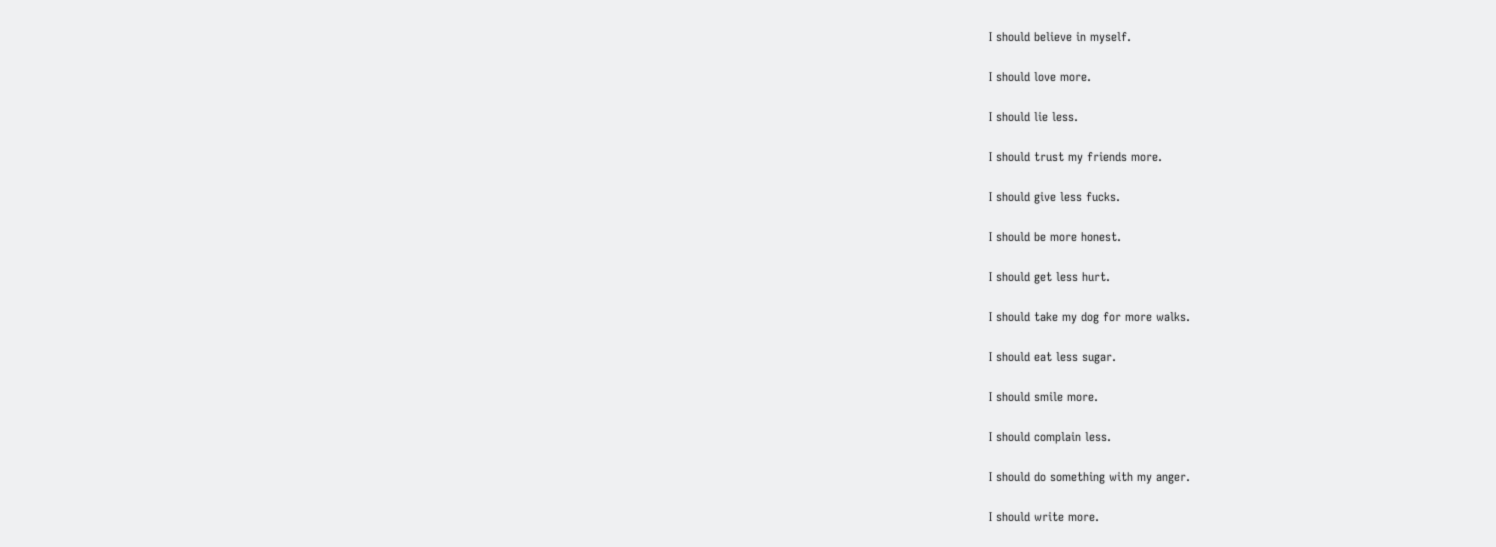I should believe in myself.

I should love more.

I should lie less.

I should trust my friends more.

I should give less fucks.

I should be more honest.

I should get less hurt.

I should take my dog for more walks.

I should eat less sugar.

I should smile more.

I should complain less.

I should do something with my anger.

I should write more.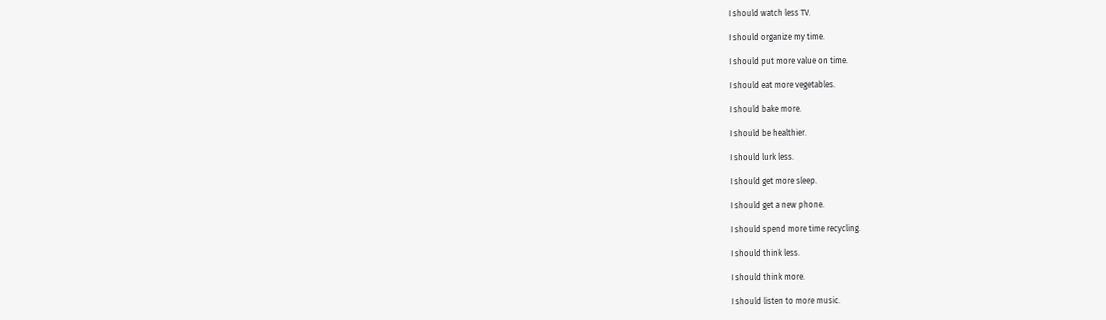I should watch less TV.

I should organize my time.

I should put more value on time.

I should eat more vegetables.

I should bake more.

I should be healthier.

I should lurk less.

I should get more sleep.

I should get a new phone.

I should spend more time recycling.

I should think less.

I should think more.

I should listen to more music.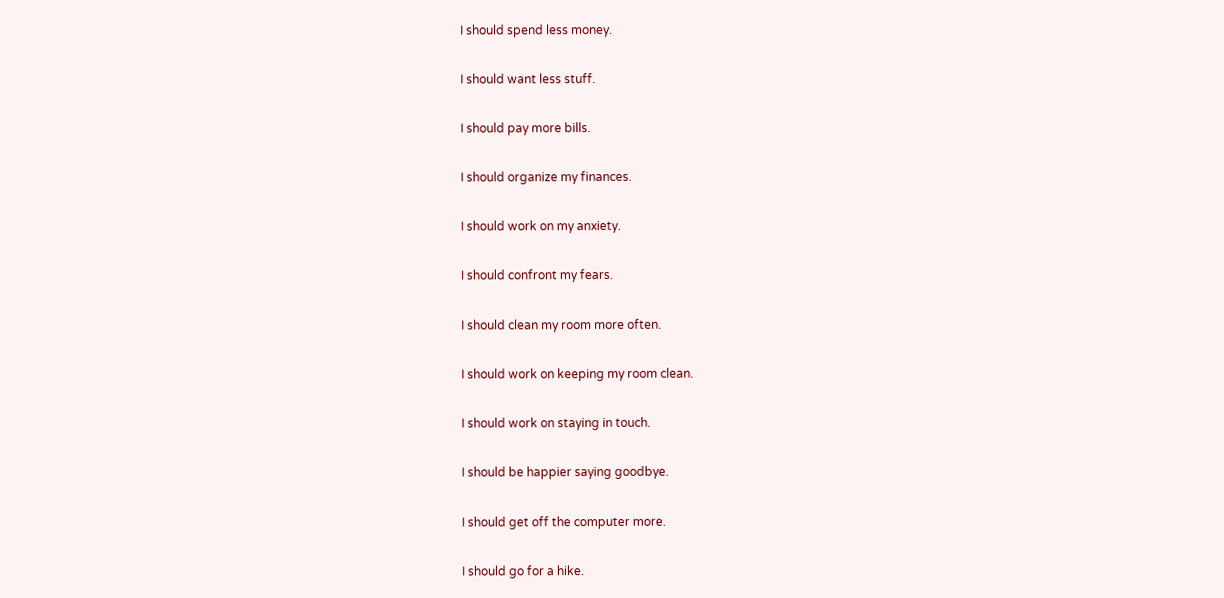I should spend less money.

I should want less stuff.

I should pay more bills.

I should organize my finances.

I should work on my anxiety.

I should confront my fears.

I should clean my room more often.

I should work on keeping my room clean.

I should work on staying in touch.

I should be happier saying goodbye.

I should get off the computer more.

I should go for a hike.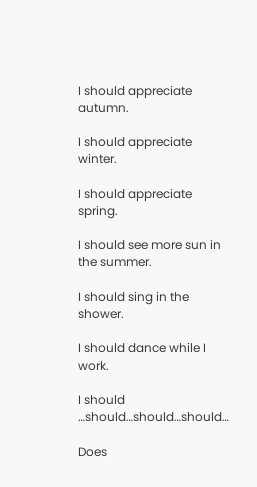I should appreciate autumn.

I should appreciate winter.

I should appreciate spring.

I should see more sun in the summer.

I should sing in the shower.

I should dance while I work.

I should …should…should…should…

Does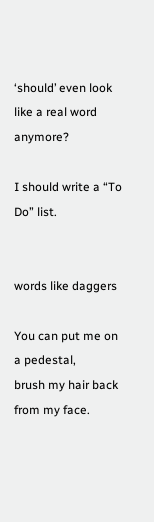‘should’ even look like a real word anymore?

I should write a “To Do” list.


words like daggers

You can put me on a pedestal,
brush my hair back from my face.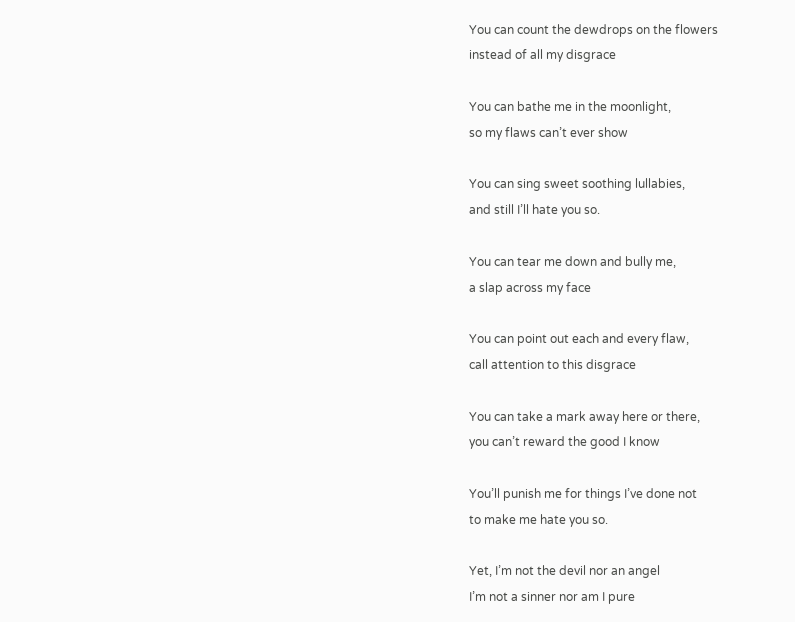You can count the dewdrops on the flowers
instead of all my disgrace

You can bathe me in the moonlight,
so my flaws can’t ever show

You can sing sweet soothing lullabies,
and still I’ll hate you so.

You can tear me down and bully me,
a slap across my face

You can point out each and every flaw,
call attention to this disgrace

You can take a mark away here or there,
you can’t reward the good I know

You’ll punish me for things I’ve done not
to make me hate you so.

Yet, I’m not the devil nor an angel
I’m not a sinner nor am I pure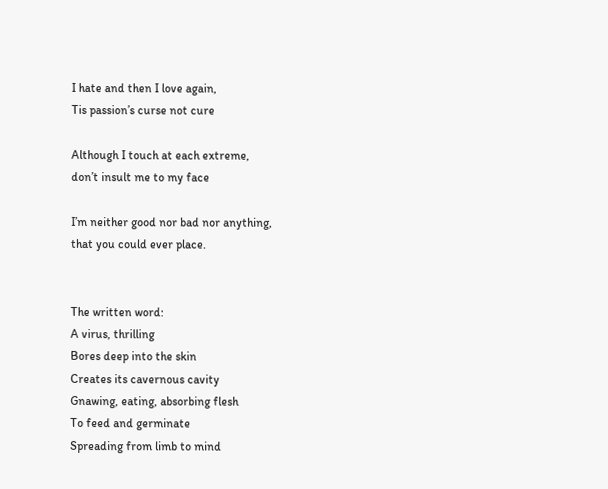I hate and then I love again,
Tis passion’s curse not cure

Although I touch at each extreme,
don’t insult me to my face

I’m neither good nor bad nor anything,
that you could ever place.


The written word:
A virus, thrilling
Bores deep into the skin
Creates its cavernous cavity
Gnawing, eating, absorbing flesh
To feed and germinate
Spreading from limb to mind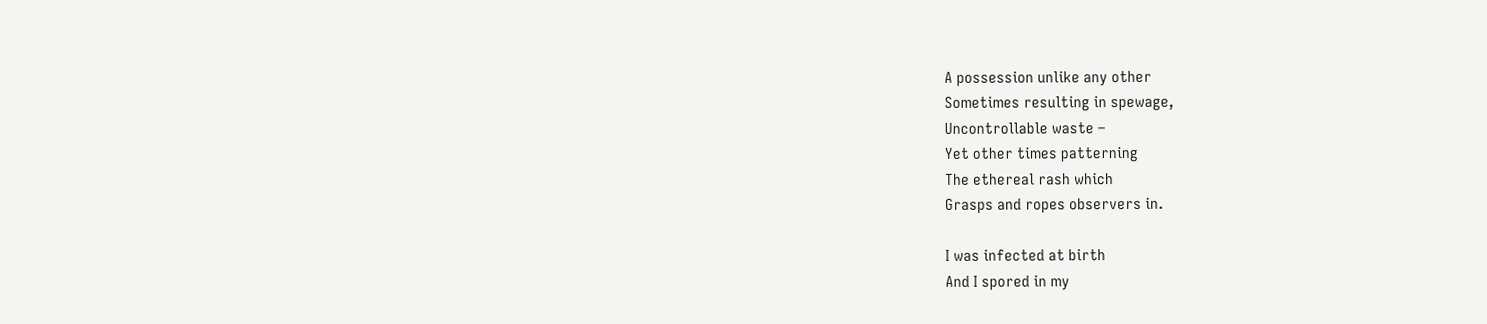A possession unlike any other
Sometimes resulting in spewage,
Uncontrollable waste –
Yet other times patterning
The ethereal rash which
Grasps and ropes observers in.

I was infected at birth
And I spored in my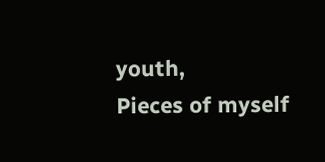youth,
Pieces of myself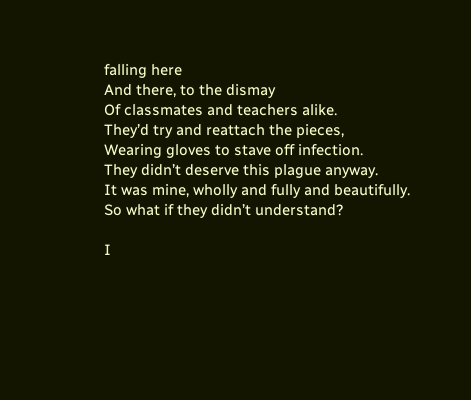falling here
And there, to the dismay
Of classmates and teachers alike.
They’d try and reattach the pieces,
Wearing gloves to stave off infection.
They didn’t deserve this plague anyway.
It was mine, wholly and fully and beautifully.
So what if they didn’t understand?

I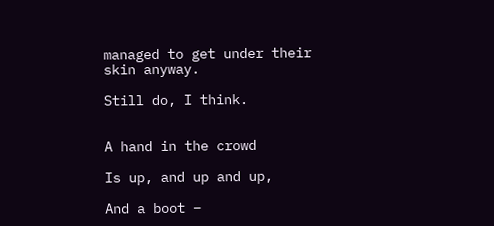managed to get under their skin anyway.

Still do, I think.


A hand in the crowd

Is up, and up and up,

And a boot –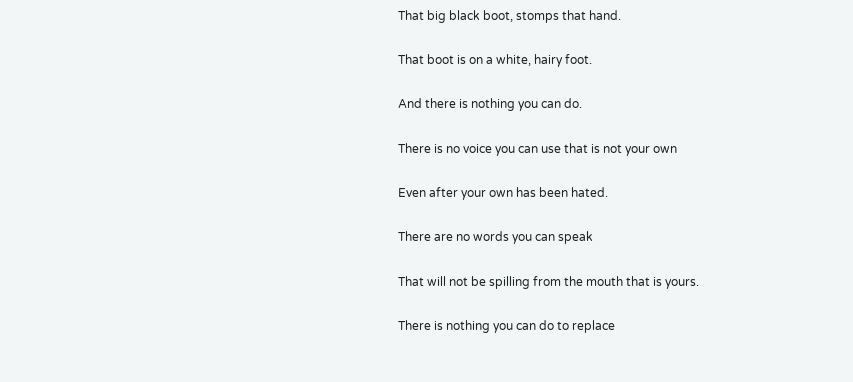That big black boot, stomps that hand.

That boot is on a white, hairy foot.

And there is nothing you can do.

There is no voice you can use that is not your own

Even after your own has been hated.

There are no words you can speak

That will not be spilling from the mouth that is yours.

There is nothing you can do to replace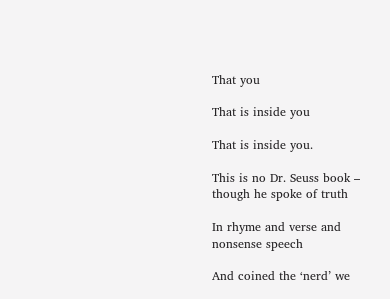That you

That is inside you

That is inside you.

This is no Dr. Seuss book – though he spoke of truth

In rhyme and verse and nonsense speech

And coined the ‘nerd’ we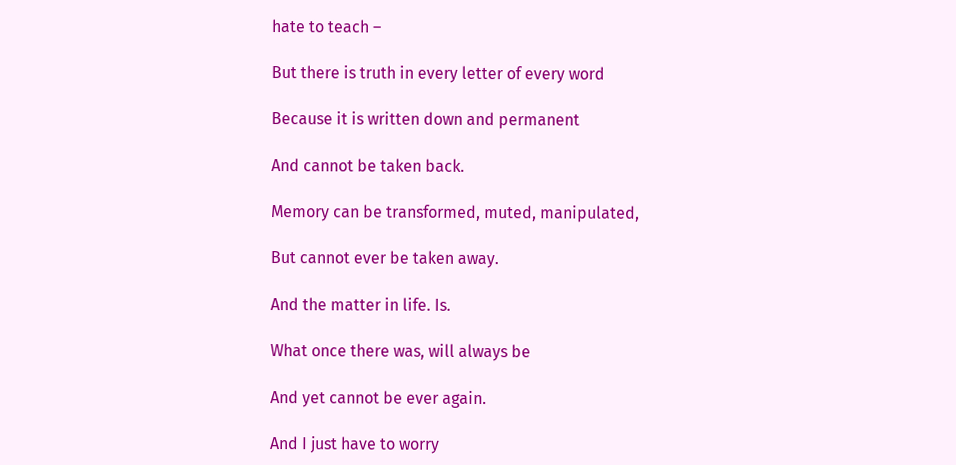hate to teach –

But there is truth in every letter of every word

Because it is written down and permanent

And cannot be taken back.

Memory can be transformed, muted, manipulated,

But cannot ever be taken away.

And the matter in life. Is.

What once there was, will always be

And yet cannot be ever again.

And I just have to worry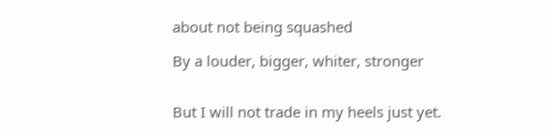about not being squashed

By a louder, bigger, whiter, stronger


But I will not trade in my heels just yet.